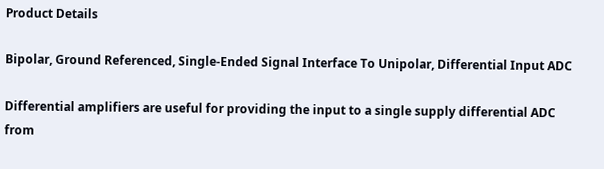Product Details

Bipolar, Ground Referenced, Single-Ended Signal Interface To Unipolar, Differential Input ADC

Differential amplifiers are useful for providing the input to a single supply differential ADC from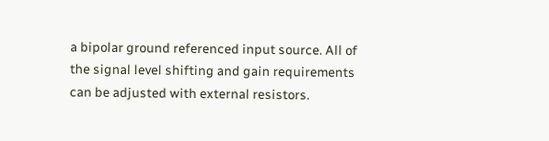a bipolar ground referenced input source. All of the signal level shifting and gain requirements can be adjusted with external resistors.